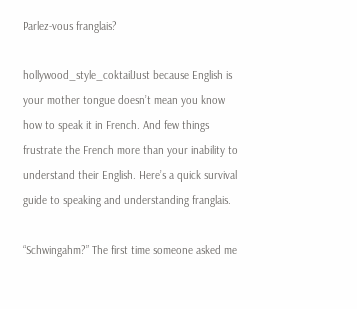Parlez-vous franglais?

hollywood_style_coktailJust because English is your mother tongue doesn’t mean you know how to speak it in French. And few things frustrate the French more than your inability to understand their English. Here’s a quick survival guide to speaking and understanding franglais.

“Schwingahm?” The first time someone asked me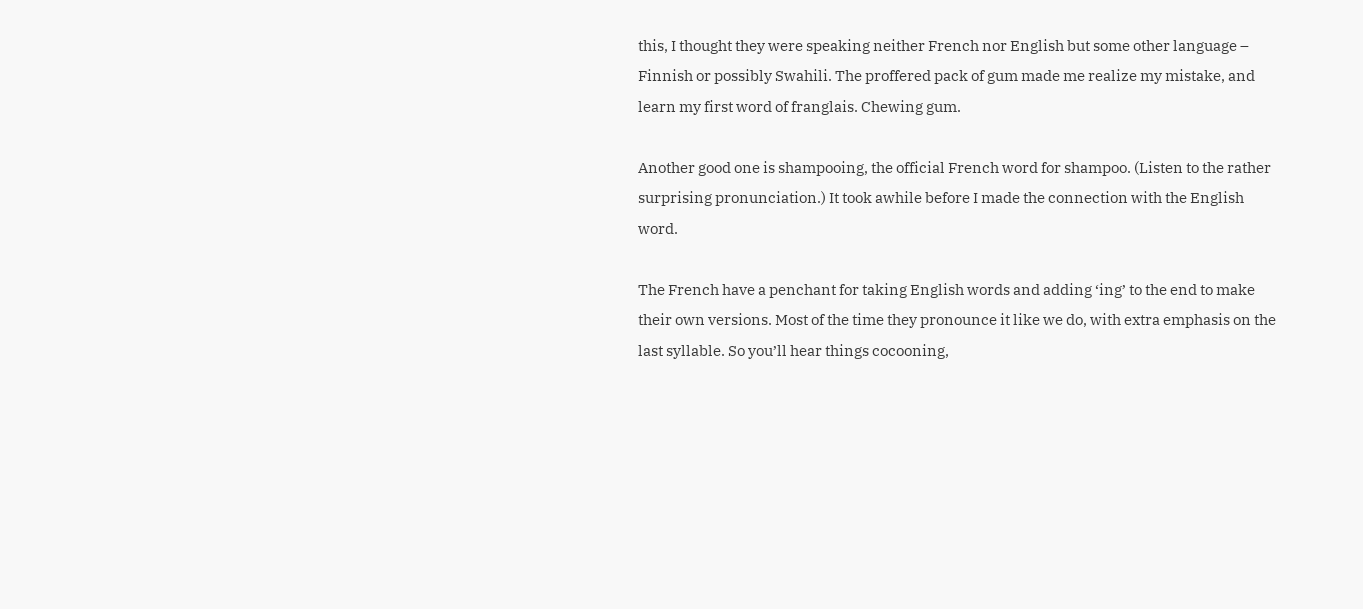this, I thought they were speaking neither French nor English but some other language – Finnish or possibly Swahili. The proffered pack of gum made me realize my mistake, and learn my first word of franglais. Chewing gum.

Another good one is shampooing, the official French word for shampoo. (Listen to the rather surprising pronunciation.) It took awhile before I made the connection with the English word.

The French have a penchant for taking English words and adding ‘ing’ to the end to make their own versions. Most of the time they pronounce it like we do, with extra emphasis on the last syllable. So you’ll hear things cocooning,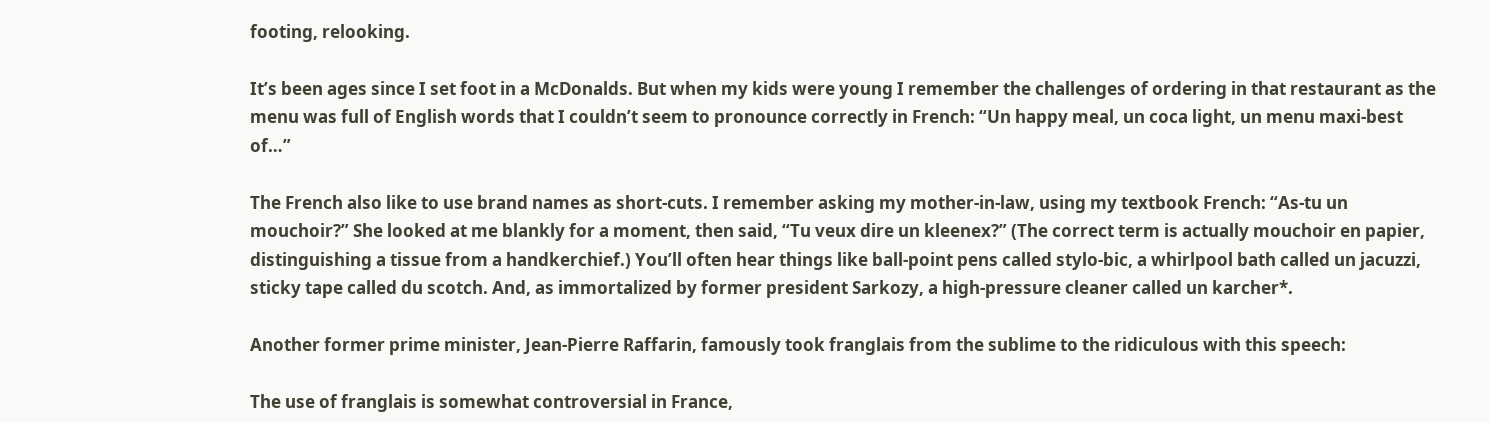footing, relooking.

It’s been ages since I set foot in a McDonalds. But when my kids were young I remember the challenges of ordering in that restaurant as the menu was full of English words that I couldn’t seem to pronounce correctly in French: “Un happy meal, un coca light, un menu maxi-best of…”

The French also like to use brand names as short-cuts. I remember asking my mother-in-law, using my textbook French: “As-tu un mouchoir?” She looked at me blankly for a moment, then said, “Tu veux dire un kleenex?” (The correct term is actually mouchoir en papier, distinguishing a tissue from a handkerchief.) You’ll often hear things like ball-point pens called stylo-bic, a whirlpool bath called un jacuzzi, sticky tape called du scotch. And, as immortalized by former president Sarkozy, a high-pressure cleaner called un karcher*.

Another former prime minister, Jean-Pierre Raffarin, famously took franglais from the sublime to the ridiculous with this speech:

The use of franglais is somewhat controversial in France,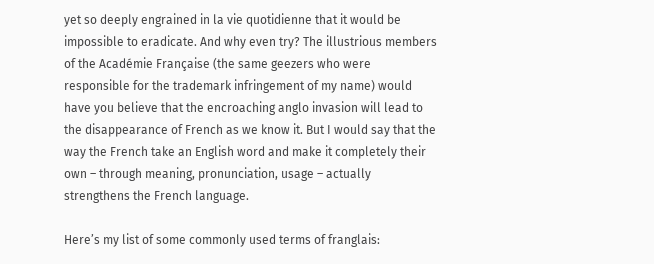yet so deeply engrained in la vie quotidienne that it would be impossible to eradicate. And why even try? The illustrious members of the Académie Française (the same geezers who were responsible for the trademark infringement of my name) would have you believe that the encroaching anglo invasion will lead to the disappearance of French as we know it. But I would say that the way the French take an English word and make it completely their own – through meaning, pronunciation, usage – actually strengthens the French language.

Here’s my list of some commonly used terms of franglais: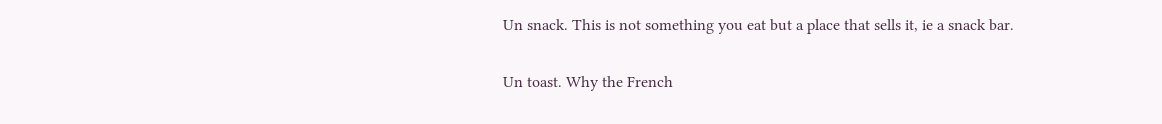Un snack. This is not something you eat but a place that sells it, ie a snack bar.

Un toast. Why the French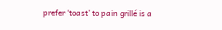prefer ‘toast’ to pain grillé is a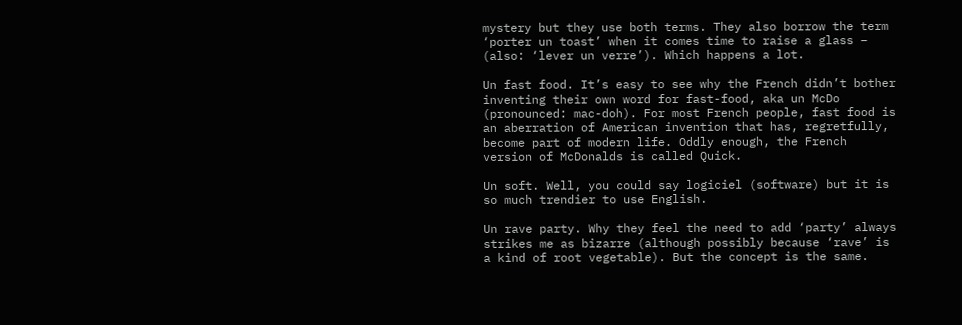mystery but they use both terms. They also borrow the term ‘porter un toast’ when it comes time to raise a glass – (also: ‘lever un verre’). Which happens a lot.

Un fast food. It’s easy to see why the French didn’t bother inventing their own word for fast-food, aka un McDo (pronounced: mac-doh). For most French people, fast food is an aberration of American invention that has, regretfully, become part of modern life. Oddly enough, the French version of McDonalds is called Quick.

Un soft. Well, you could say logiciel (software) but it is so much trendier to use English.

Un rave party. Why they feel the need to add ‘party’ always strikes me as bizarre (although possibly because ‘rave’ is a kind of root vegetable). But the concept is the same.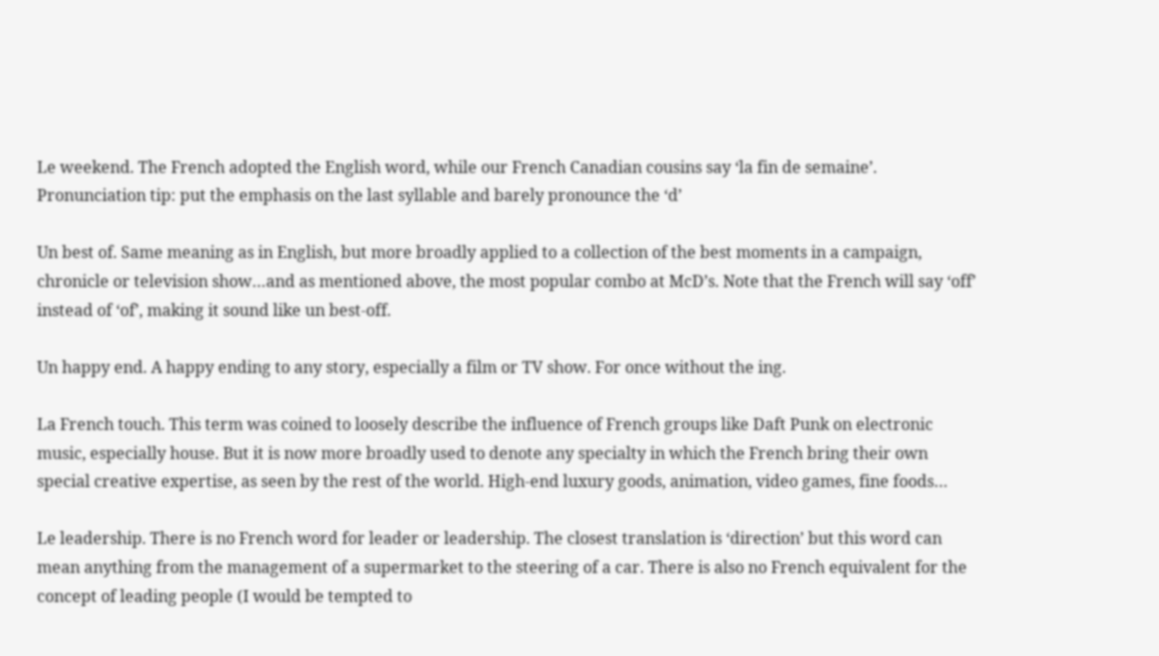Le weekend. The French adopted the English word, while our French Canadian cousins say ‘la fin de semaine’. Pronunciation tip: put the emphasis on the last syllable and barely pronounce the ‘d’

Un best of. Same meaning as in English, but more broadly applied to a collection of the best moments in a campaign, chronicle or television show…and as mentioned above, the most popular combo at McD’s. Note that the French will say ‘off’ instead of ‘of’, making it sound like un best-off.

Un happy end. A happy ending to any story, especially a film or TV show. For once without the ing.

La French touch. This term was coined to loosely describe the influence of French groups like Daft Punk on electronic music, especially house. But it is now more broadly used to denote any specialty in which the French bring their own special creative expertise, as seen by the rest of the world. High-end luxury goods, animation, video games, fine foods…

Le leadership. There is no French word for leader or leadership. The closest translation is ‘direction’ but this word can mean anything from the management of a supermarket to the steering of a car. There is also no French equivalent for the concept of leading people (I would be tempted to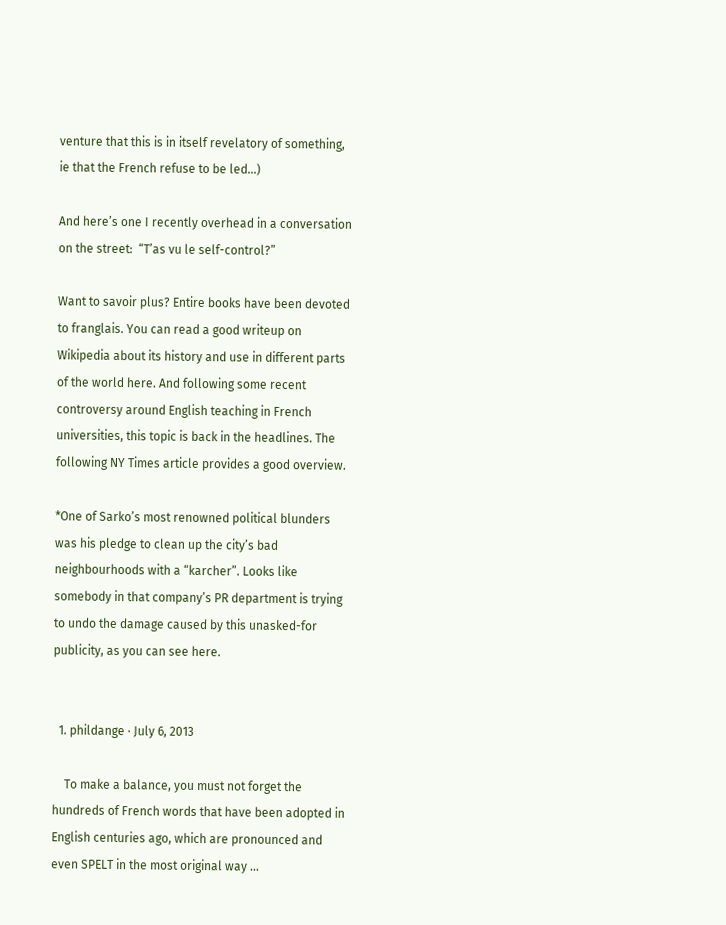venture that this is in itself revelatory of something, ie that the French refuse to be led…)

And here’s one I recently overhead in a conversation on the street:  “T’as vu le self-control?”

Want to savoir plus? Entire books have been devoted to franglais. You can read a good writeup on Wikipedia about its history and use in different parts of the world here. And following some recent controversy around English teaching in French universities, this topic is back in the headlines. The following NY Times article provides a good overview.

*One of Sarko’s most renowned political blunders was his pledge to clean up the city’s bad neighbourhoods with a “karcher”. Looks like somebody in that company’s PR department is trying to undo the damage caused by this unasked-for publicity, as you can see here.


  1. phildange · July 6, 2013

    To make a balance, you must not forget the hundreds of French words that have been adopted in English centuries ago, which are pronounced and even SPELT in the most original way …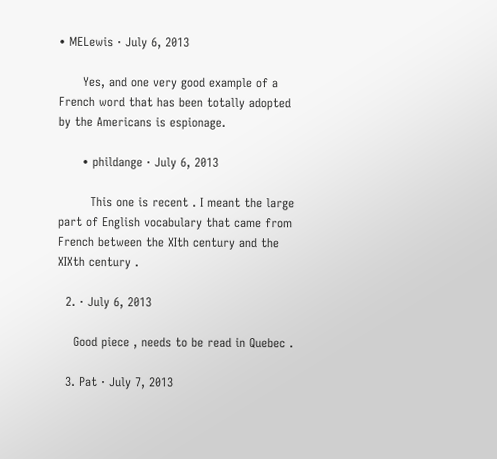• MELewis · July 6, 2013

      Yes, and one very good example of a French word that has been totally adopted by the Americans is espionage.

      • phildange · July 6, 2013

        This one is recent . I meant the large part of English vocabulary that came from French between the XIth century and the XIXth century .

  2. · July 6, 2013

    Good piece , needs to be read in Quebec .

  3. Pat · July 7, 2013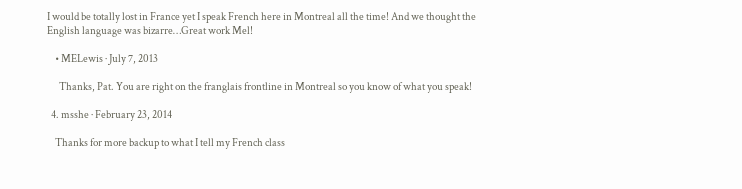I would be totally lost in France yet I speak French here in Montreal all the time! And we thought the English language was bizarre…Great work Mel!

    • MELewis · July 7, 2013

      Thanks, Pat. You are right on the franglais frontline in Montreal so you know of what you speak!

  4. msshe · February 23, 2014

    Thanks for more backup to what I tell my French class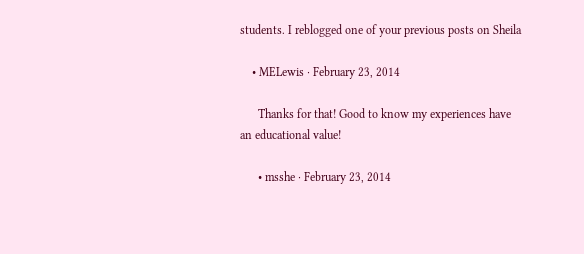students. I reblogged one of your previous posts on Sheila

    • MELewis · February 23, 2014

      Thanks for that! Good to know my experiences have an educational value!

      • msshe · February 23, 2014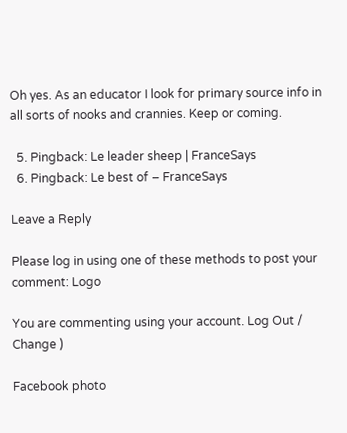Oh yes. As an educator I look for primary source info in all sorts of nooks and crannies. Keep or coming.

  5. Pingback: Le leader sheep | FranceSays
  6. Pingback: Le best of – FranceSays

Leave a Reply

Please log in using one of these methods to post your comment: Logo

You are commenting using your account. Log Out /  Change )

Facebook photo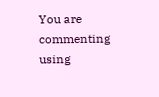You are commenting using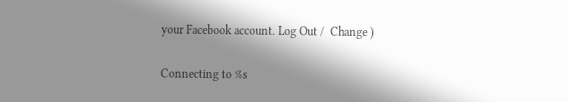your Facebook account. Log Out /  Change )

Connecting to %s